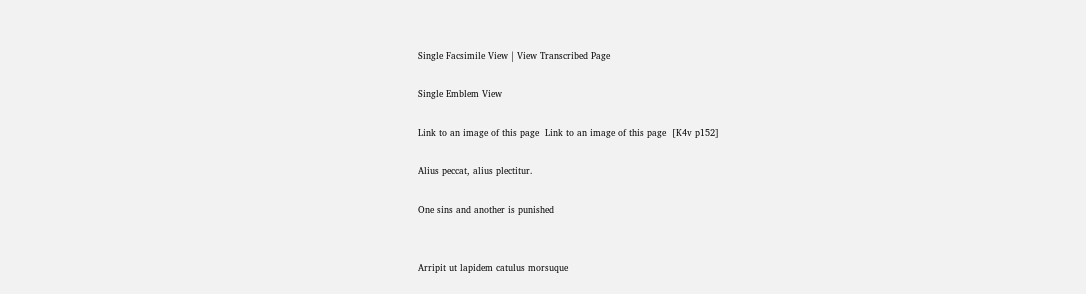Single Facsimile View | View Transcribed Page

Single Emblem View

Link to an image of this page  Link to an image of this page  [K4v p152]

Alius peccat, alius plectitur.

One sins and another is punished


Arripit ut lapidem catulus morsuque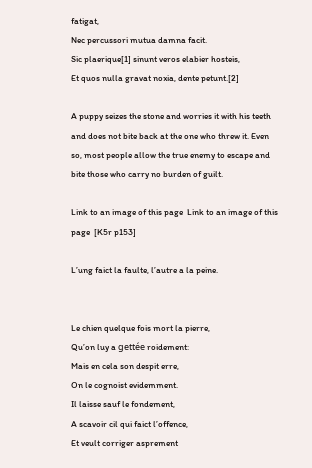fatigat,
Nec percussori mutua damna facit.
Sic plaerique[1] sinunt veros elabier hosteis,
Et quos nulla gravat noxia, dente petunt.[2]

A puppy seizes the stone and worries it with his teeth and does not bite back at the one who threw it. Even so, most people allow the true enemy to escape and bite those who carry no burden of guilt.

Link to an image of this page  Link to an image of this page  [K5r p153]

L’ung faict la faulte, l’autre a la peine.


Le chien quelque fois mort la pierre,
Qu’on luy a gettée roidement:
Mais en cela son despit erre,
On le cognoist evidemment.
Il laisse sauf le fondement,
A scavoir cil qui faict l’offence,
Et veult corriger asprement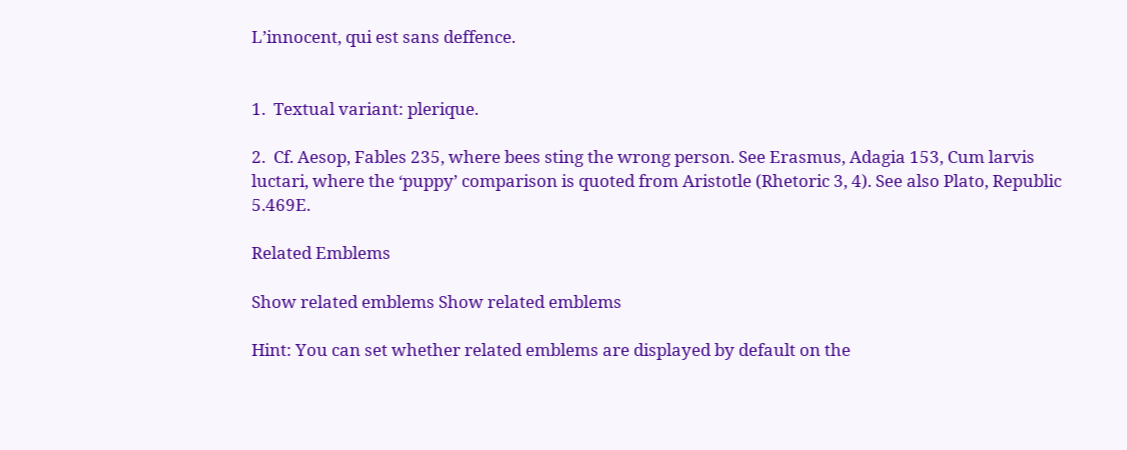L’innocent, qui est sans deffence.


1.  Textual variant: plerique.

2.  Cf. Aesop, Fables 235, where bees sting the wrong person. See Erasmus, Adagia 153, Cum larvis luctari, where the ‘puppy’ comparison is quoted from Aristotle (Rhetoric 3, 4). See also Plato, Republic 5.469E.

Related Emblems

Show related emblems Show related emblems

Hint: You can set whether related emblems are displayed by default on the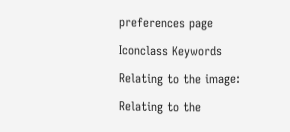preferences page

Iconclass Keywords

Relating to the image:

Relating to the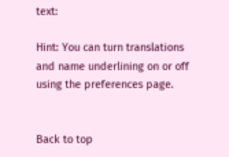text:

Hint: You can turn translations and name underlining on or off using the preferences page.


Back to top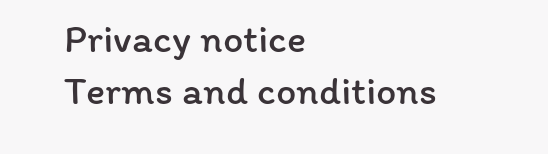Privacy notice
Terms and conditions